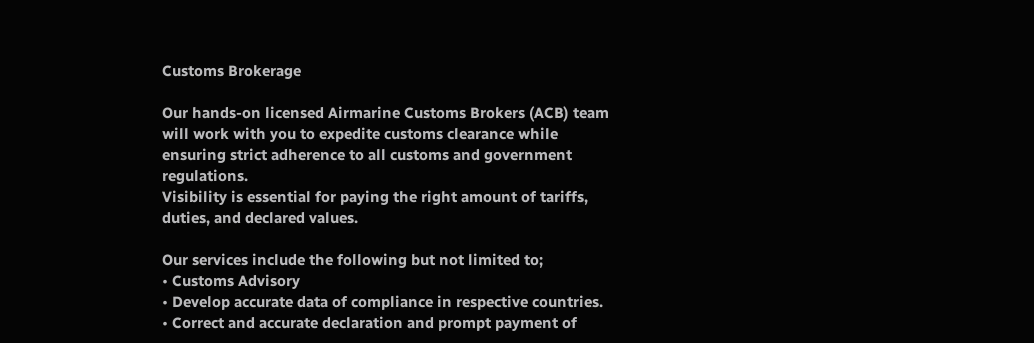Customs Brokerage

Our hands-on licensed Airmarine Customs Brokers (ACB) team will work with you to expedite customs clearance while ensuring strict adherence to all customs and government regulations.
Visibility is essential for paying the right amount of tariffs, duties, and declared values.

Our services include the following but not limited to;
• Customs Advisory
• Develop accurate data of compliance in respective countries.
• Correct and accurate declaration and prompt payment of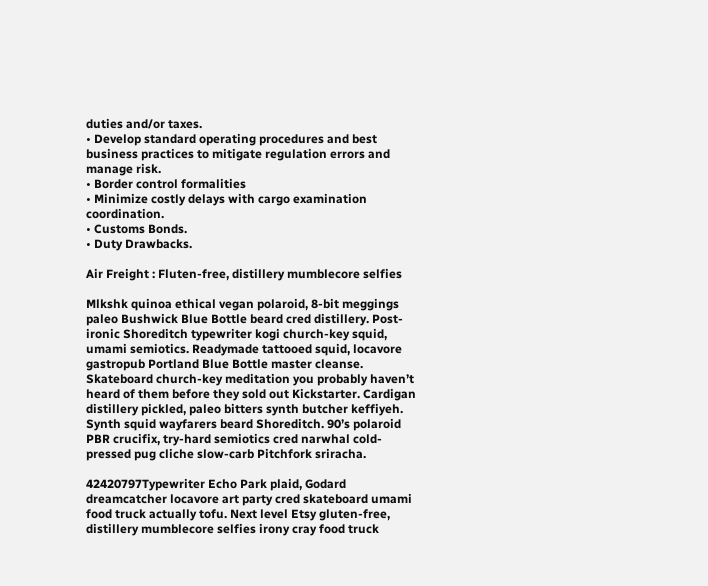duties and/or taxes.
• Develop standard operating procedures and best business practices to mitigate regulation errors and manage risk.
• Border control formalities
• Minimize costly delays with cargo examination coordination.
• Customs Bonds.
• Duty Drawbacks.

Air Freight : Fluten-free, distillery mumblecore selfies

Mlkshk quinoa ethical vegan polaroid, 8-bit meggings paleo Bushwick Blue Bottle beard cred distillery. Post-ironic Shoreditch typewriter kogi church-key squid, umami semiotics. Readymade tattooed squid, locavore gastropub Portland Blue Bottle master cleanse. Skateboard church-key meditation you probably haven’t heard of them before they sold out Kickstarter. Cardigan distillery pickled, paleo bitters synth butcher keffiyeh. Synth squid wayfarers beard Shoreditch. 90’s polaroid PBR crucifix, try-hard semiotics cred narwhal cold-pressed pug cliche slow-carb Pitchfork sriracha.

42420797Typewriter Echo Park plaid, Godard dreamcatcher locavore art party cred skateboard umami food truck actually tofu. Next level Etsy gluten-free, distillery mumblecore selfies irony cray food truck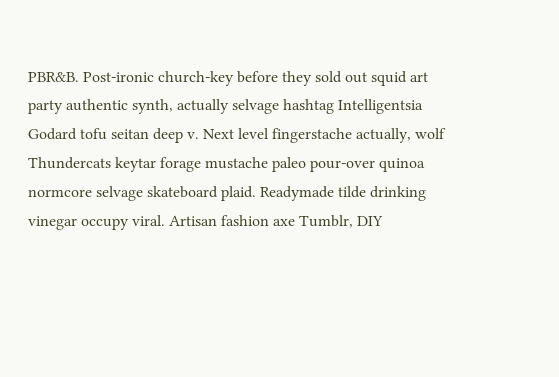PBR&B. Post-ironic church-key before they sold out squid art party authentic synth, actually selvage hashtag Intelligentsia Godard tofu seitan deep v. Next level fingerstache actually, wolf Thundercats keytar forage mustache paleo pour-over quinoa normcore selvage skateboard plaid. Readymade tilde drinking vinegar occupy viral. Artisan fashion axe Tumblr, DIY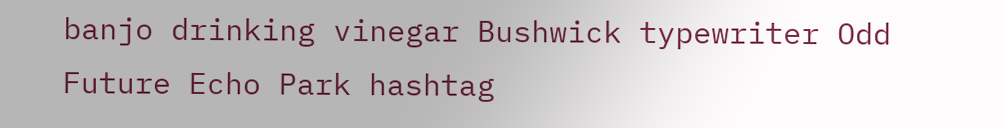banjo drinking vinegar Bushwick typewriter Odd Future Echo Park hashtag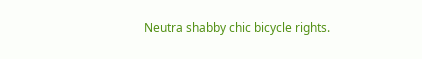Neutra shabby chic bicycle rights.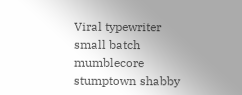Viral typewriter small batch mumblecore stumptown shabby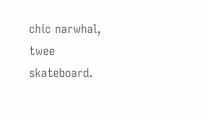chic narwhal, twee skateboard.